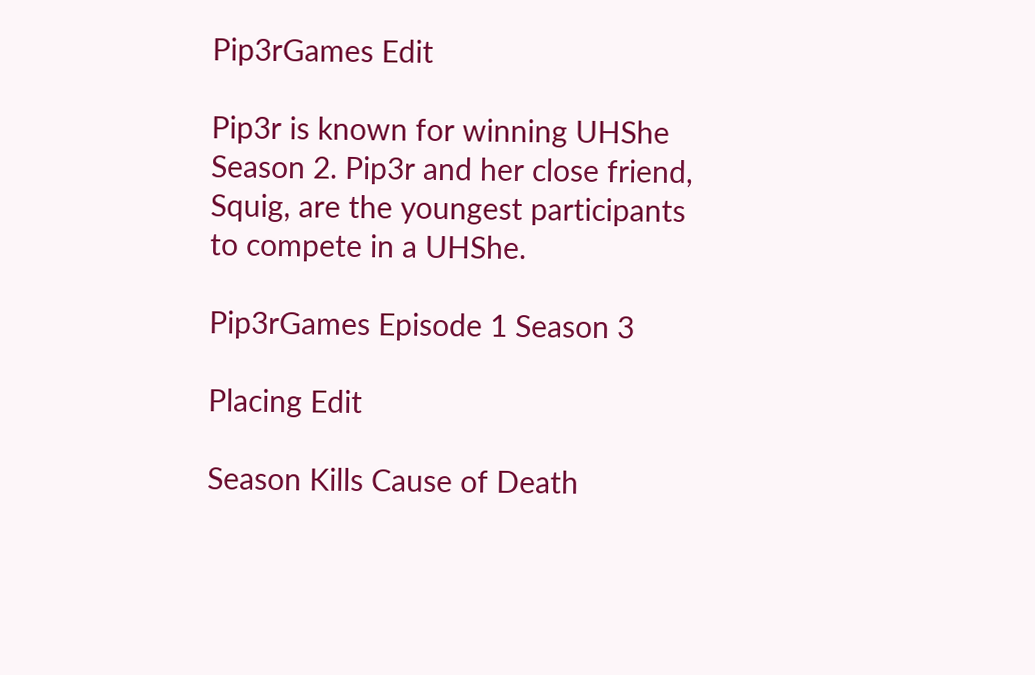Pip3rGames Edit

Pip3r is known for winning UHShe Season 2. Pip3r and her close friend, Squig, are the youngest participants to compete in a UHShe.

Pip3rGames Episode 1 Season 3

Placing Edit

Season Kills Cause of Death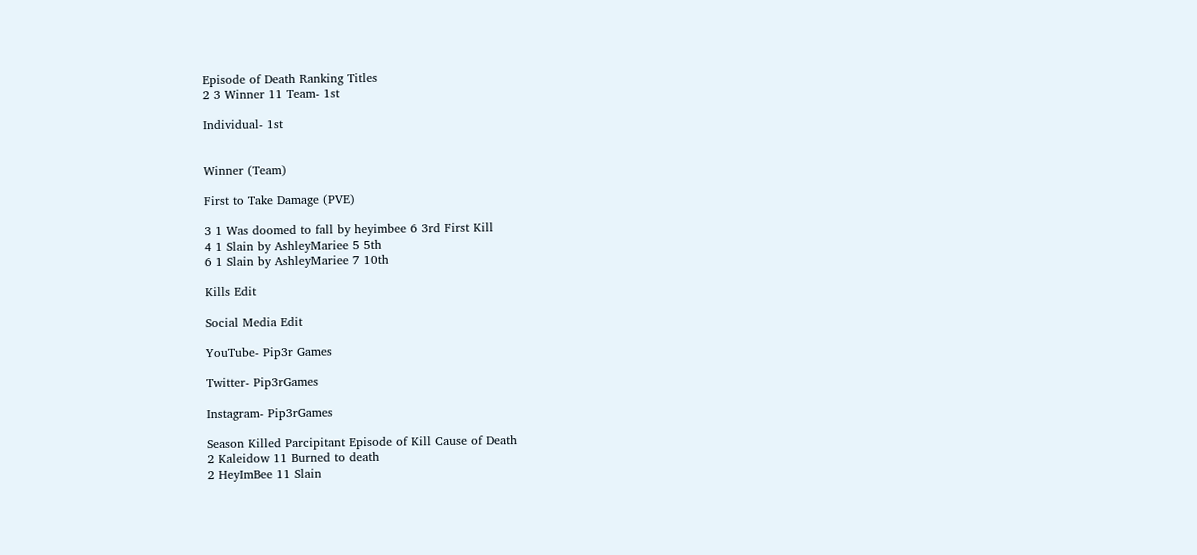Episode of Death Ranking Titles
2 3 Winner 11 Team- 1st

Individual- 1st


Winner (Team)

First to Take Damage (PVE)

3 1 Was doomed to fall by heyimbee 6 3rd First Kill
4 1 Slain by AshleyMariee 5 5th
6 1 Slain by AshleyMariee 7 10th

Kills Edit

Social Media Edit

YouTube- Pip3r Games

Twitter- Pip3rGames

Instagram- Pip3rGames

Season Killed Parcipitant Episode of Kill Cause of Death
2 Kaleidow 11 Burned to death
2 HeyImBee 11 Slain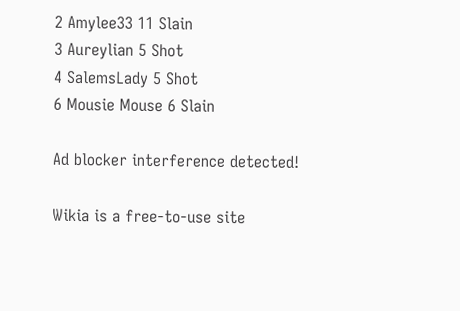2 Amylee33 11 Slain
3 Aureylian 5 Shot
4 SalemsLady 5 Shot
6 Mousie Mouse 6 Slain

Ad blocker interference detected!

Wikia is a free-to-use site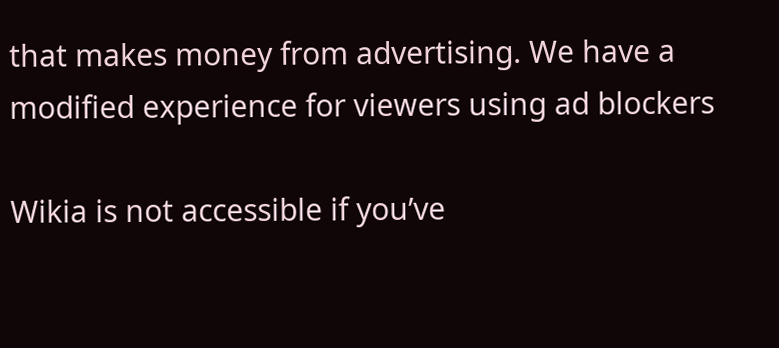that makes money from advertising. We have a modified experience for viewers using ad blockers

Wikia is not accessible if you’ve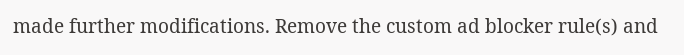made further modifications. Remove the custom ad blocker rule(s) and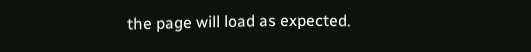the page will load as expected.